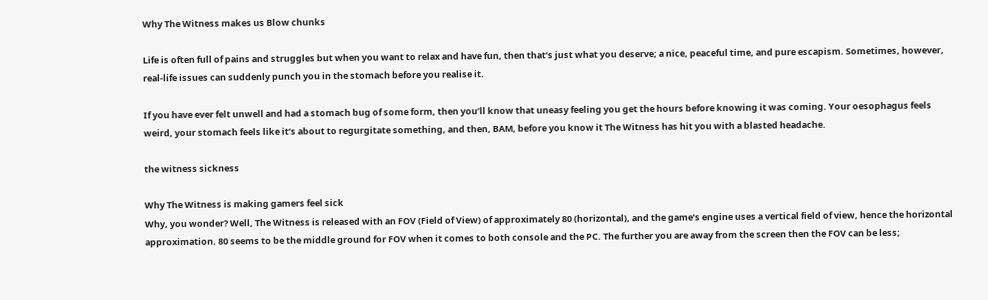Why The Witness makes us Blow chunks

Life is often full of pains and struggles but when you want to relax and have fun, then that’s just what you deserve; a nice, peaceful time, and pure escapism. Sometimes, however, real-life issues can suddenly punch you in the stomach before you realise it.

If you have ever felt unwell and had a stomach bug of some form, then you’ll know that uneasy feeling you get the hours before knowing it was coming. Your oesophagus feels weird, your stomach feels like it’s about to regurgitate something, and then, BAM, before you know it The Witness has hit you with a blasted headache.

the witness sickness

Why The Witness is making gamers feel sick
Why, you wonder? Well, The Witness is released with an FOV (Field of View) of approximately 80 (horizontal), and the game’s engine uses a vertical field of view, hence the horizontal approximation. 80 seems to be the middle ground for FOV when it comes to both console and the PC. The further you are away from the screen then the FOV can be less;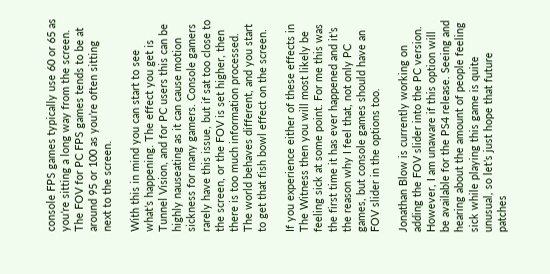console FPS games typically use 60 or 65 as you’re sitting a long way from the screen. The FOV for PC FPS games tends to be at around 95 or 100 as you’re often sitting next to the screen.

With this in mind you can start to see what’s happening. The effect you get is Tunnel Vision, and for PC users this can be highly nauseating as it can cause motion sickness for many gamers. Console gamers rarely have this issue, but if sat too close to the screen, or the FOV is set higher, then there is too much information processed. The world behaves different, and you start to get that fish bowl effect on the screen.

If you experience either of these effects in The Witness then you will most likely be feeling sick at some point. For me this was the first time it has ever happened and it’s the reason why I feel that, not only PC games, but console games should have an FOV slider in the options too.

Jonathan Blow is currently working on adding the FOV slider into the PC version. However, I am unaware if this option will be available for the PS4 release. Seeing and hearing about the amount of people feeling sick while playing this game is quite unusual, so let’s just hope that future patches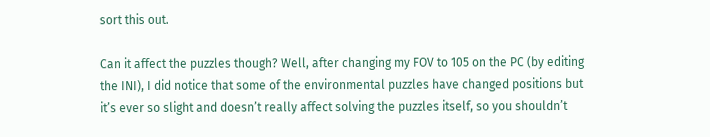sort this out.

Can it affect the puzzles though? Well, after changing my FOV to 105 on the PC (by editing the INI), I did notice that some of the environmental puzzles have changed positions but it’s ever so slight and doesn’t really affect solving the puzzles itself, so you shouldn’t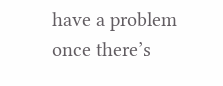have a problem once there’s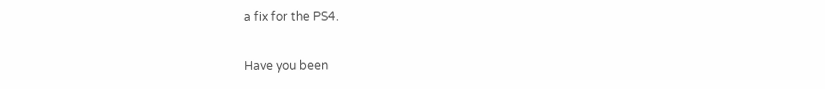a fix for the PS4.

Have you been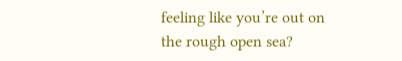feeling like you’re out on the rough open sea?